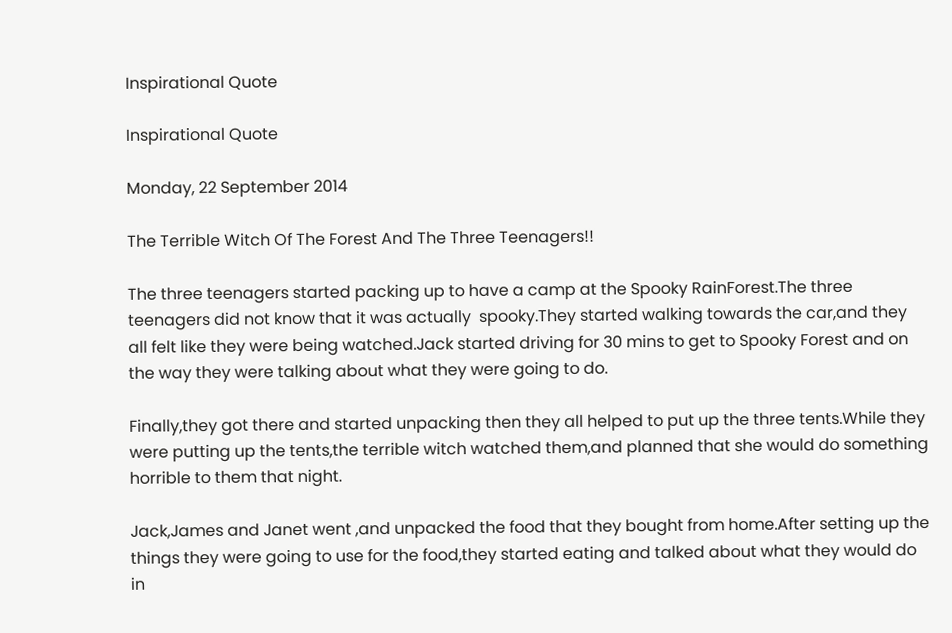Inspirational Quote

Inspirational Quote

Monday, 22 September 2014

The Terrible Witch Of The Forest And The Three Teenagers!!

The three teenagers started packing up to have a camp at the Spooky RainForest.The three teenagers did not know that it was actually  spooky.They started walking towards the car,and they all felt like they were being watched.Jack started driving for 30 mins to get to Spooky Forest and on the way they were talking about what they were going to do.

Finally,they got there and started unpacking then they all helped to put up the three tents.While they were putting up the tents,the terrible witch watched them,and planned that she would do something horrible to them that night.

Jack,James and Janet went ,and unpacked the food that they bought from home.After setting up the things they were going to use for the food,they started eating and talked about what they would do in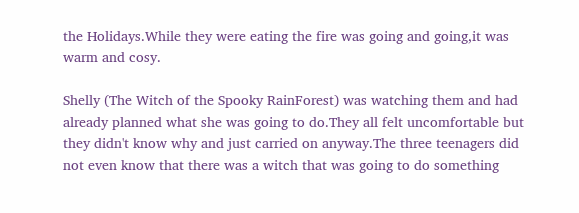the Holidays.While they were eating the fire was going and going,it was warm and cosy.

Shelly (The Witch of the Spooky RainForest) was watching them and had already planned what she was going to do.They all felt uncomfortable but they didn't know why and just carried on anyway.The three teenagers did not even know that there was a witch that was going to do something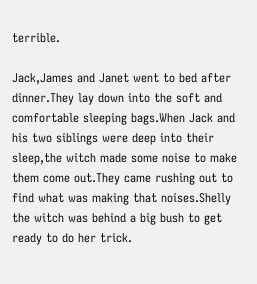terrible.

Jack,James and Janet went to bed after dinner.They lay down into the soft and comfortable sleeping bags.When Jack and his two siblings were deep into their sleep,the witch made some noise to make them come out.They came rushing out to find what was making that noises.Shelly the witch was behind a big bush to get ready to do her trick.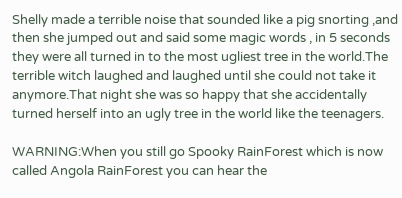Shelly made a terrible noise that sounded like a pig snorting ,and then she jumped out and said some magic words , in 5 seconds they were all turned in to the most ugliest tree in the world.The terrible witch laughed and laughed until she could not take it anymore.That night she was so happy that she accidentally turned herself into an ugly tree in the world like the teenagers.

WARNING:When you still go Spooky RainForest which is now called Angola RainForest you can hear the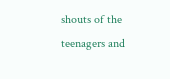shouts of the teenagers and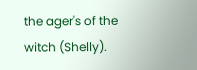the ager's of the witch (Shelly).